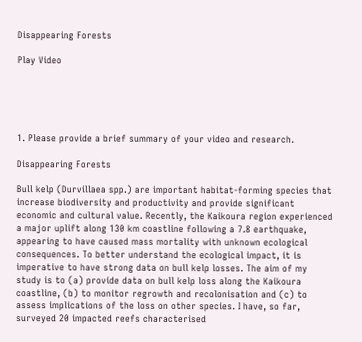Disappearing Forests

Play Video





1. Please provide a brief summary of your video and research.

Disappearing Forests

Bull kelp (Durvillaea spp.) are important habitat-forming species that increase biodiversity and productivity and provide significant economic and cultural value. Recently, the Kaikoura region experienced a major uplift along 130 km coastline following a 7.8 earthquake, appearing to have caused mass mortality with unknown ecological consequences. To better understand the ecological impact, it is imperative to have strong data on bull kelp losses. The aim of my study is to (a) provide data on bull kelp loss along the Kaikoura coastline, (b) to monitor regrowth and recolonisation and (c) to assess implications of the loss on other species. I have, so far, surveyed 20 impacted reefs characterised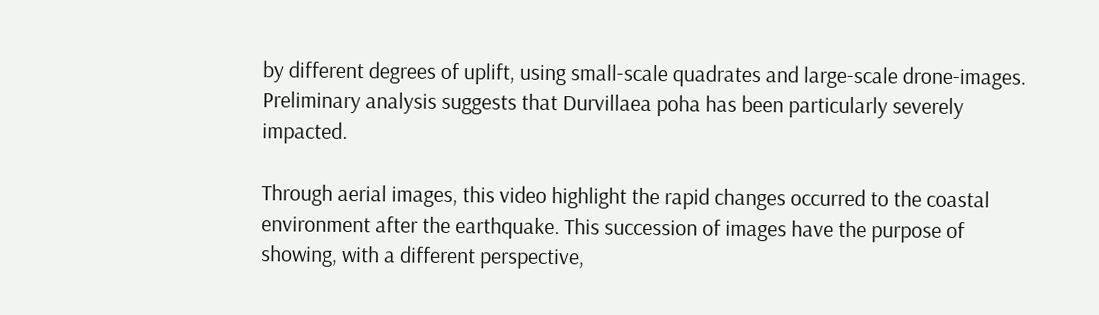by different degrees of uplift, using small-scale quadrates and large-scale drone-images. Preliminary analysis suggests that Durvillaea poha has been particularly severely impacted.

Through aerial images, this video highlight the rapid changes occurred to the coastal environment after the earthquake. This succession of images have the purpose of showing, with a different perspective,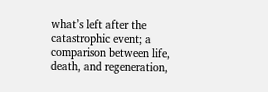what’s left after the catastrophic event; a comparison between life, death, and regeneration,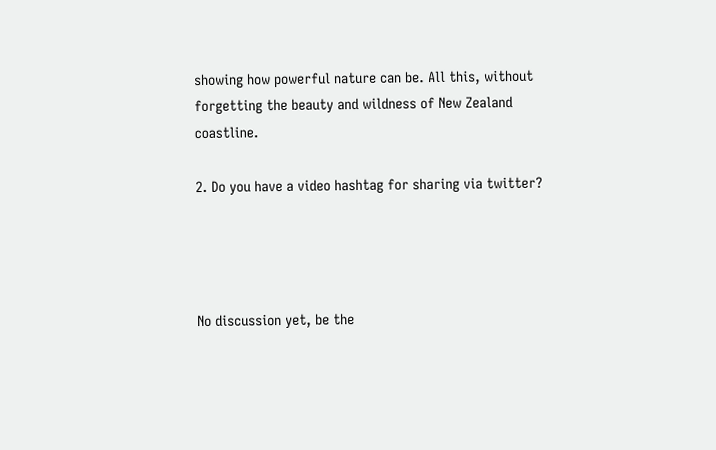showing how powerful nature can be. All this, without forgetting the beauty and wildness of New Zealand coastline.

2. Do you have a video hashtag for sharing via twitter?




No discussion yet, be the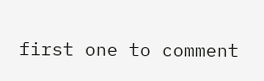first one to comment